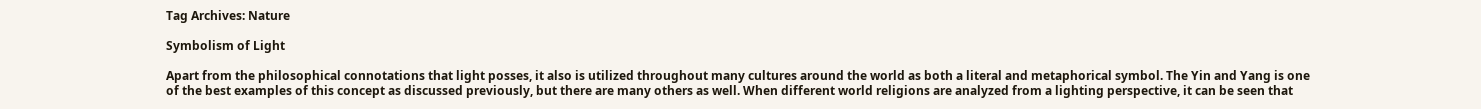Tag Archives: Nature

Symbolism of Light

Apart from the philosophical connotations that light posses, it also is utilized throughout many cultures around the world as both a literal and metaphorical symbol. The Yin and Yang is one of the best examples of this concept as discussed previously, but there are many others as well. When different world religions are analyzed from a lighting perspective, it can be seen that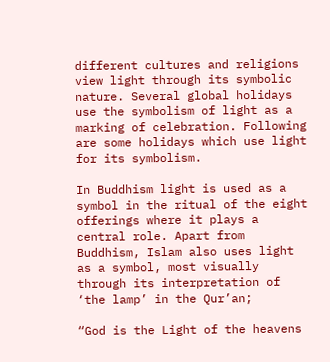different cultures and religions view light through its symbolic nature. Several global holidays use the symbolism of light as a marking of celebration. Following are some holidays which use light for its symbolism.

In Buddhism light is used as a symbol in the ritual of the eight offerings where it plays a central role. Apart from Buddhism, Islam also uses light as a symbol, most visually through its interpretation of ‘the lamp’ in the Qur’an;

“God is the Light of the heavens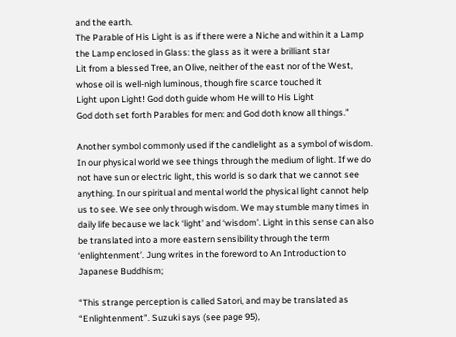and the earth.
The Parable of His Light is as if there were a Niche and within it a Lamp
the Lamp enclosed in Glass: the glass as it were a brilliant star
Lit from a blessed Tree, an Olive, neither of the east nor of the West,
whose oil is well-nigh luminous, though fire scarce touched it
Light upon Light! God doth guide whom He will to His Light
God doth set forth Parables for men: and God doth know all things.”

Another symbol commonly used if the candlelight as a symbol of wisdom. In our physical world we see things through the medium of light. If we do not have sun or electric light, this world is so dark that we cannot see anything. In our spiritual and mental world the physical light cannot help us to see. We see only through wisdom. We may stumble many times in daily life because we lack ‘light’ and ‘wisdom’. Light in this sense can also be translated into a more eastern sensibility through the term ‘enlightenment’. Jung writes in the foreword to An Introduction to Japanese Buddhism;

“This strange perception is called Satori, and may be translated as “Enlightenment”. Suzuki says (see page 95),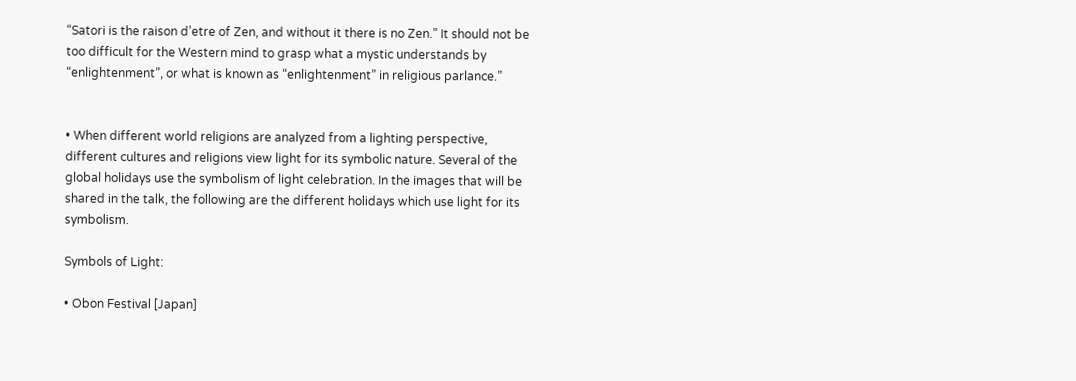“Satori is the raison d’etre of Zen, and without it there is no Zen.” It should not be too difficult for the Western mind to grasp what a mystic understands by “enlightenment”, or what is known as “enlightenment” in religious parlance.”


• When different world religions are analyzed from a lighting perspective, different cultures and religions view light for its symbolic nature. Several of the global holidays use the symbolism of light celebration. In the images that will be shared in the talk, the following are the different holidays which use light for its symbolism.

Symbols of Light:

• Obon Festival [Japan]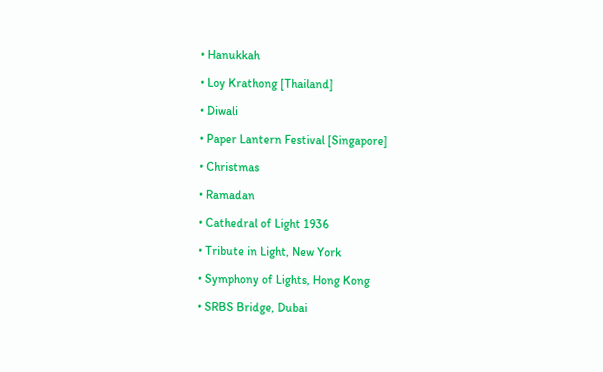• Hanukkah

• Loy Krathong [Thailand]

• Diwali

• Paper Lantern Festival [Singapore]

• Christmas

• Ramadan

• Cathedral of Light 1936

• Tribute in Light, New York

• Symphony of Lights, Hong Kong

• SRBS Bridge, Dubai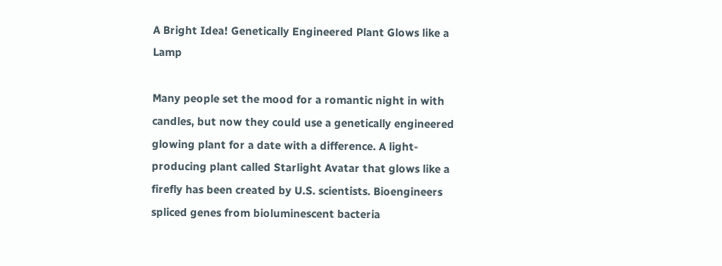A Bright Idea! Genetically Engineered Plant Glows like a Lamp

Many people set the mood for a romantic night in with candles, but now they could use a genetically engineered glowing plant for a date with a difference. A light-producing plant called Starlight Avatar that glows like a firefly has been created by U.S. scientists. Bioengineers spliced genes from bioluminescent bacteria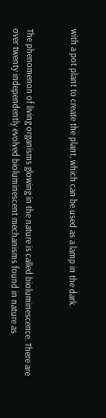with a pot plant to create the plant, which can be used as a lamp in the dark.


The phenomenon of living organisms glowing in the nature is called bioluminescence. There are over twenty independently evolved bioluminescent mechanisms found in nature as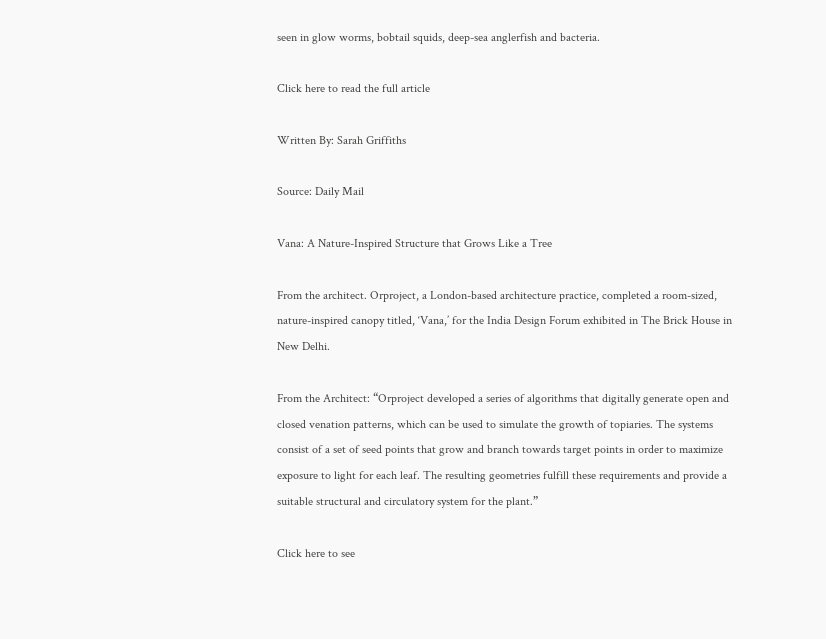seen in glow worms, bobtail squids, deep-sea anglerfish and bacteria.

Click here to read the full article

Written By: Sarah Griffiths

Source: Daily Mail

Vana: A Nature-Inspired Structure that Grows Like a Tree

From the architect. Orproject, a London-based architecture practice, completed a room-sized, nature-inspired canopy titled, ‘Vana,’ for the India Design Forum exhibited in The Brick House in New Delhi.

From the Architect: “Orproject developed a series of algorithms that digitally generate open and closed venation patterns, which can be used to simulate the growth of topiaries. The systems consist of a set of seed points that grow and branch towards target points in order to maximize exposure to light for each leaf. The resulting geometries fulfill these requirements and provide a suitable structural and circulatory system for the plant.”

Click here to see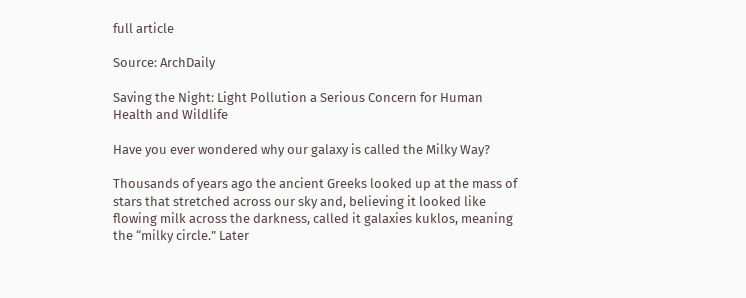full article

Source: ArchDaily

Saving the Night: Light Pollution a Serious Concern for Human Health and Wildlife

Have you ever wondered why our galaxy is called the Milky Way?

Thousands of years ago the ancient Greeks looked up at the mass of stars that stretched across our sky and, believing it looked like flowing milk across the darkness, called it galaxies kuklos, meaning the “milky circle.” Later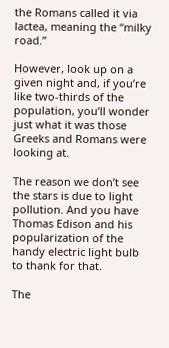the Romans called it via lactea, meaning the “milky road.”

However, look up on a given night and, if you’re like two-thirds of the population, you’ll wonder just what it was those Greeks and Romans were looking at.

The reason we don’t see the stars is due to light pollution. And you have Thomas Edison and his popularization of the handy electric light bulb to thank for that.

The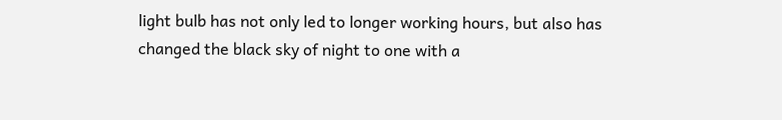light bulb has not only led to longer working hours, but also has changed the black sky of night to one with a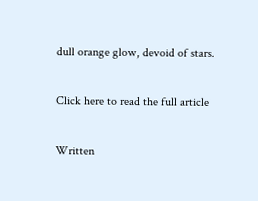dull orange glow, devoid of stars.

Click here to read the full article

Written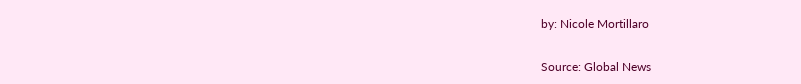by: Nicole Mortillaro

Source: Global News